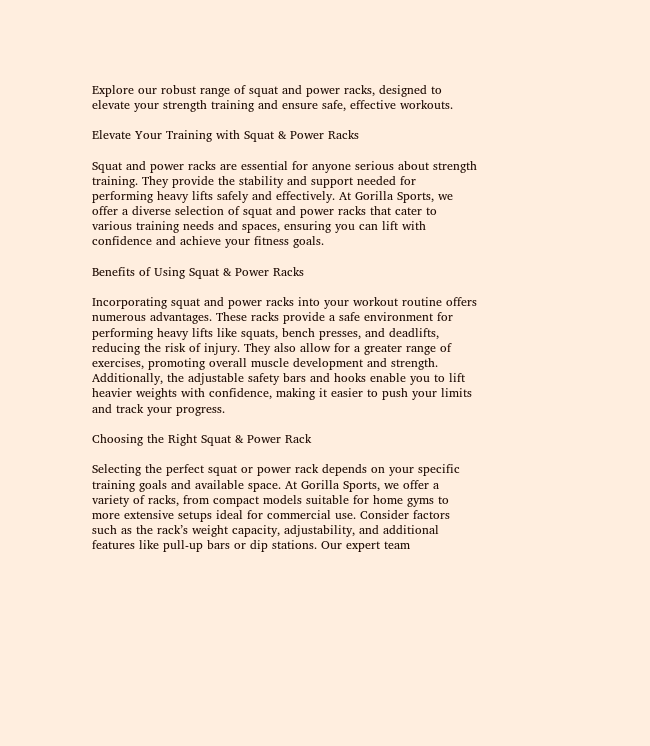Explore our robust range of squat and power racks, designed to elevate your strength training and ensure safe, effective workouts.

Elevate Your Training with Squat & Power Racks

Squat and power racks are essential for anyone serious about strength training. They provide the stability and support needed for performing heavy lifts safely and effectively. At Gorilla Sports, we offer a diverse selection of squat and power racks that cater to various training needs and spaces, ensuring you can lift with confidence and achieve your fitness goals.

Benefits of Using Squat & Power Racks

Incorporating squat and power racks into your workout routine offers numerous advantages. These racks provide a safe environment for performing heavy lifts like squats, bench presses, and deadlifts, reducing the risk of injury. They also allow for a greater range of exercises, promoting overall muscle development and strength. Additionally, the adjustable safety bars and hooks enable you to lift heavier weights with confidence, making it easier to push your limits and track your progress.

Choosing the Right Squat & Power Rack

Selecting the perfect squat or power rack depends on your specific training goals and available space. At Gorilla Sports, we offer a variety of racks, from compact models suitable for home gyms to more extensive setups ideal for commercial use. Consider factors such as the rack’s weight capacity, adjustability, and additional features like pull-up bars or dip stations. Our expert team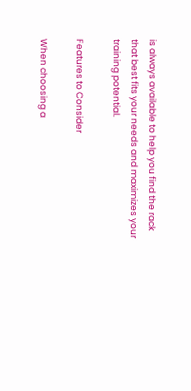is always available to help you find the rack that best fits your needs and maximizes your training potential.

Features to Consider

When choosing a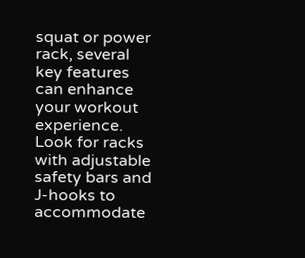squat or power rack, several key features can enhance your workout experience. Look for racks with adjustable safety bars and J-hooks to accommodate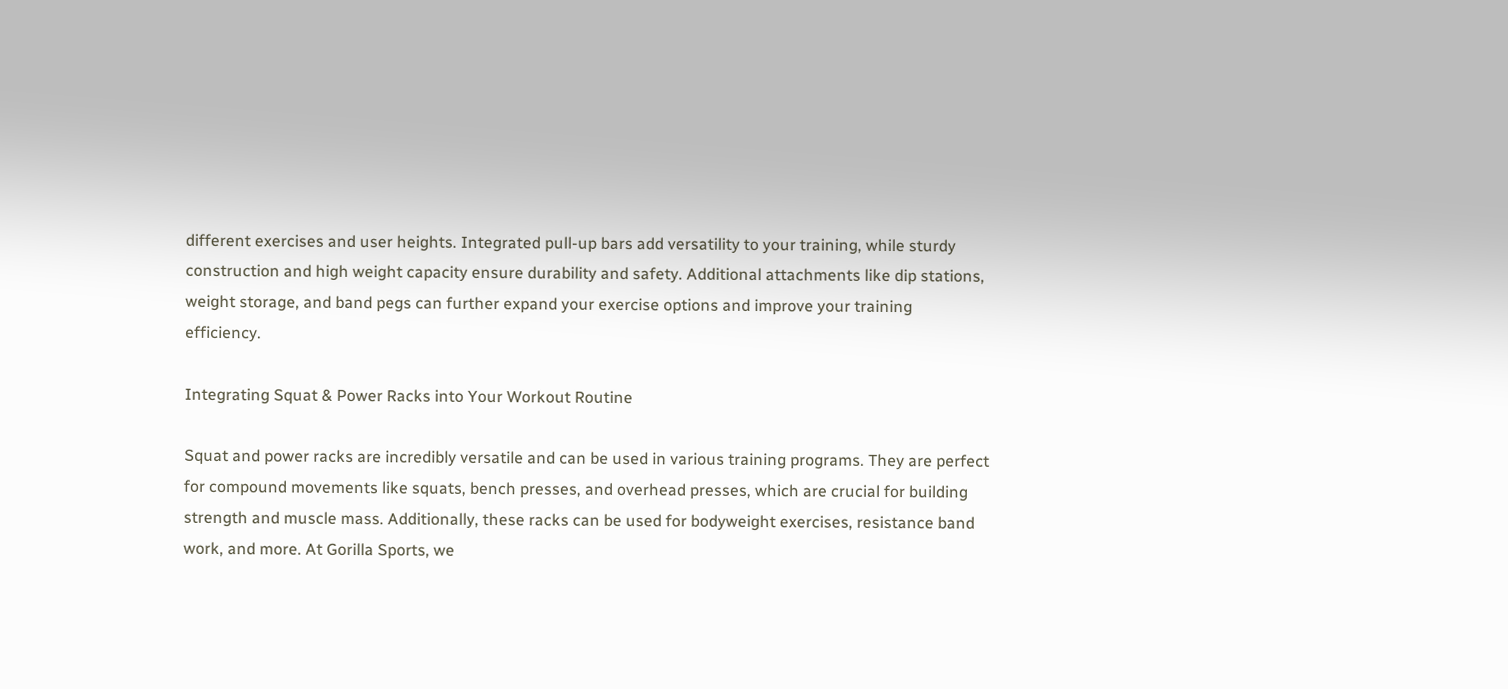different exercises and user heights. Integrated pull-up bars add versatility to your training, while sturdy construction and high weight capacity ensure durability and safety. Additional attachments like dip stations, weight storage, and band pegs can further expand your exercise options and improve your training efficiency.

Integrating Squat & Power Racks into Your Workout Routine

Squat and power racks are incredibly versatile and can be used in various training programs. They are perfect for compound movements like squats, bench presses, and overhead presses, which are crucial for building strength and muscle mass. Additionally, these racks can be used for bodyweight exercises, resistance band work, and more. At Gorilla Sports, we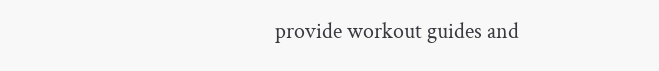provide workout guides and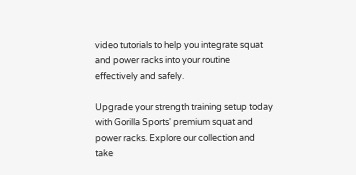video tutorials to help you integrate squat and power racks into your routine effectively and safely.

Upgrade your strength training setup today with Gorilla Sports' premium squat and power racks. Explore our collection and take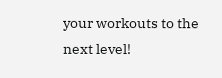your workouts to the next level!